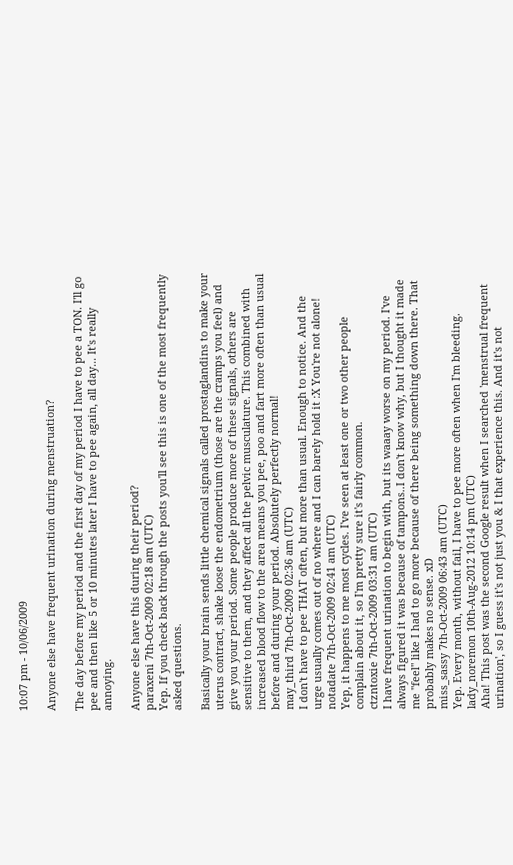10:07 pm - 10/06/2009

Anyone else have frequent urination during menstruation?

The day before my period and the first day of my period I have to pee a TON. I'll go pee and then like 5 or 10 minutes later I have to pee again, all day... It's really annoying.

Anyone else have this during their period?
paraxeni 7th-Oct-2009 02:18 am (UTC)
Yep. If you check back through the posts you'll see this is one of the most frequently asked questions.

Basically your brain sends little chemical signals called prostaglandins to make your uterus contract, shake loose the endometrium (those are the cramps you feel) and give you your period. Some people produce more of these signals, others are sensitive to them, and they affect all the pelvic musculature. This combined with increased blood flow to the area means you pee, poo and fart more often than usual before and during your period. Absolutely perfectly normal!
may_third 7th-Oct-2009 02:36 am (UTC)
I don't have to pee THAT often, but more than usual. Enough to notice. And the urge usually comes out of no where and I can barely hold it :X You're not alone!
notadate 7th-Oct-2009 02:41 am (UTC)
Yep, it happens to me most cycles. I've seen at least one or two other people complain about it, so I'm pretty sure it's fairly common.
ctzntoxie 7th-Oct-2009 03:31 am (UTC)
I have frequent urination to begin with, but its waaay worse on my period. I've always figured it was because of tampons..I don't know why, but I thought it made me "feel" like I had to go more because of there being something down there. That probably makes no sense. xD
miss_sassy 7th-Oct-2009 06:43 am (UTC)
Yep. Every month, without fail, I have to pee more often when I'm bleeding.
lady_noremon 10th-Aug-2012 10:14 pm (UTC)
Aha! This post was the second Google result when I searched 'menstrual frequent urination', so I guess it's not just you & I that experience this. And it's not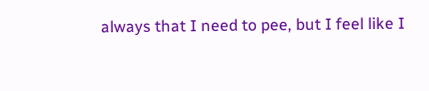always that I need to pee, but I feel like I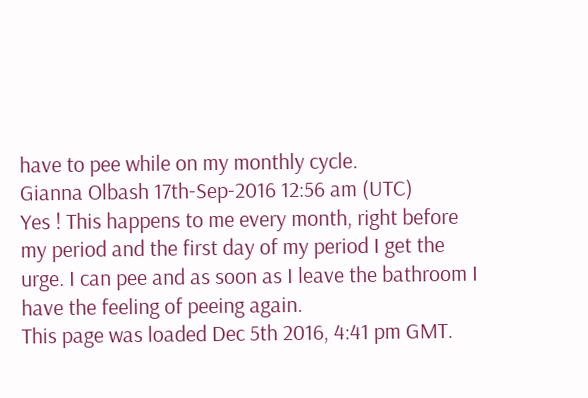have to pee while on my monthly cycle.
Gianna Olbash 17th-Sep-2016 12:56 am (UTC)
Yes ! This happens to me every month, right before my period and the first day of my period I get the urge. I can pee and as soon as I leave the bathroom I have the feeling of peeing again.
This page was loaded Dec 5th 2016, 4:41 pm GMT.